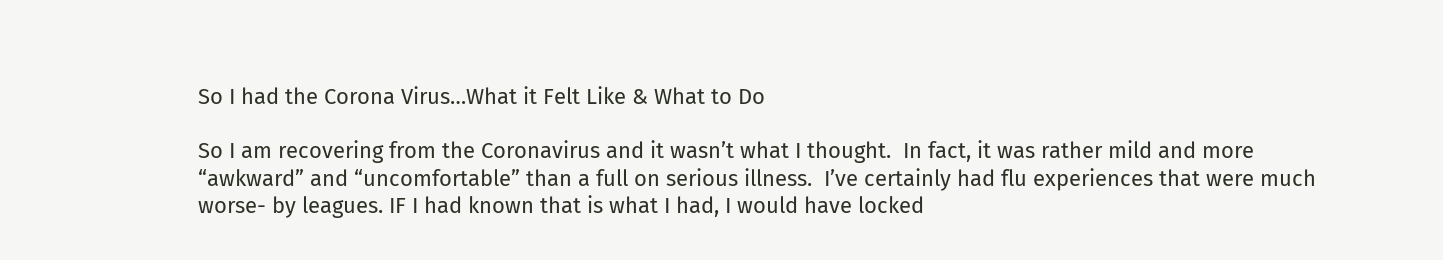So I had the Corona Virus…What it Felt Like & What to Do

So I am recovering from the Coronavirus and it wasn’t what I thought.  In fact, it was rather mild and more “awkward” and “uncomfortable” than a full on serious illness.  I’ve certainly had flu experiences that were much worse- by leagues. IF I had known that is what I had, I would have locked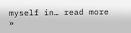myself in… read more »